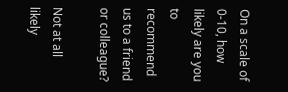On a scale of 0-10, how likely are you to recommend us to a friend or colleague?

Not at all likely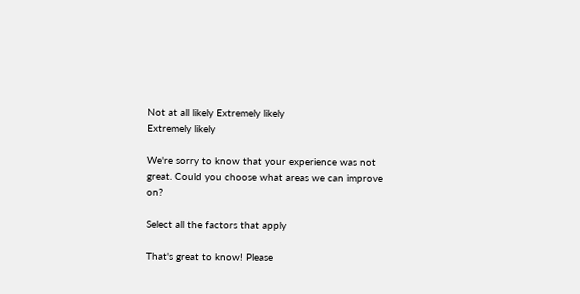Not at all likely Extremely likely
Extremely likely

We're sorry to know that your experience was not great. Could you choose what areas we can improve on?

Select all the factors that apply

That's great to know! Please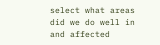select what areas did we do well in and affected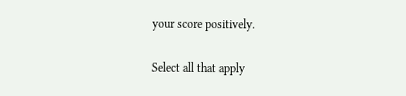your score positively.

Select all that apply